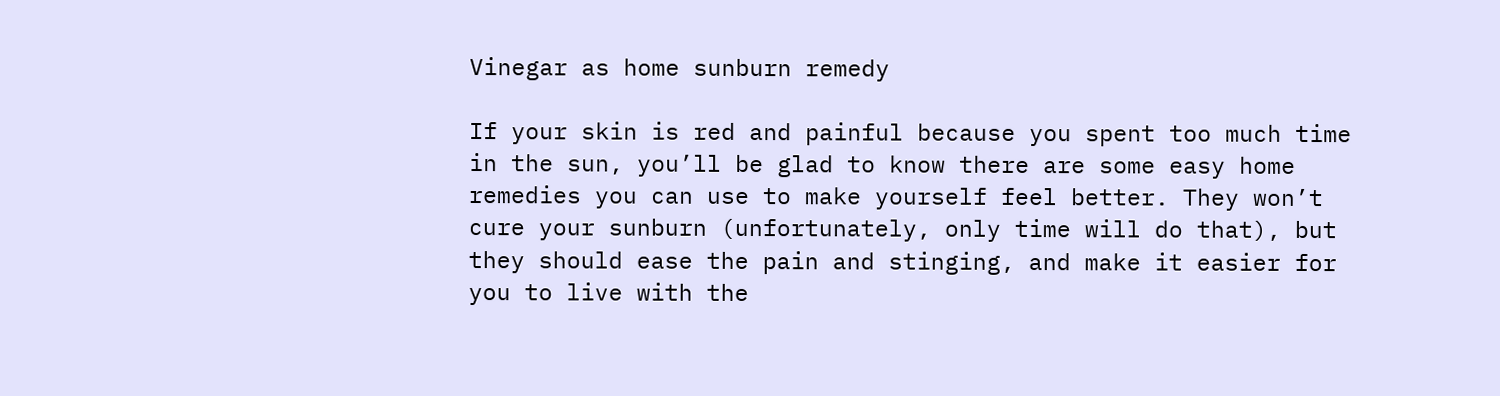Vinegar as home sunburn remedy

If your skin is red and painful because you spent too much time in the sun, you’ll be glad to know there are some easy home remedies you can use to make yourself feel better. They won’t cure your sunburn (unfortunately, only time will do that), but they should ease the pain and stinging, and make it easier for you to live with the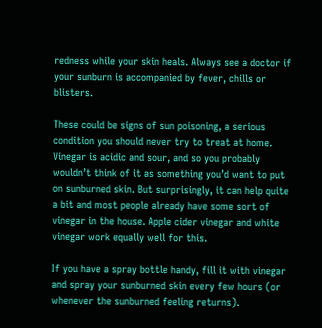redness while your skin heals. Always see a doctor if your sunburn is accompanied by fever, chills or blisters.

These could be signs of sun poisoning, a serious condition you should never try to treat at home. Vinegar is acidic and sour, and so you probably wouldn’t think of it as something you’d want to put on sunburned skin. But surprisingly, it can help quite a bit and most people already have some sort of vinegar in the house. Apple cider vinegar and white vinegar work equally well for this.

If you have a spray bottle handy, fill it with vinegar and spray your sunburned skin every few hours (or whenever the sunburned feeling returns).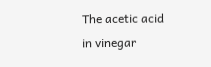The acetic acid in vinegar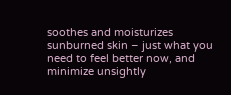soothes and moisturizes sunburned skin – just what you need to feel better now, and minimize unsightly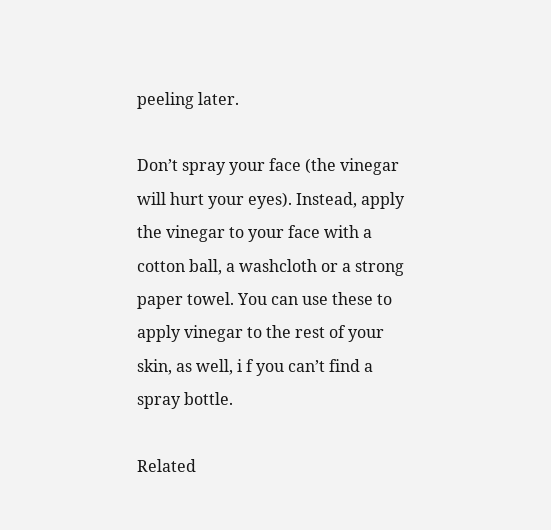peeling later.

Don’t spray your face (the vinegar will hurt your eyes). Instead, apply the vinegar to your face with a cotton ball, a washcloth or a strong paper towel. You can use these to apply vinegar to the rest of your skin, as well, i f you can’t find a spray bottle.

Related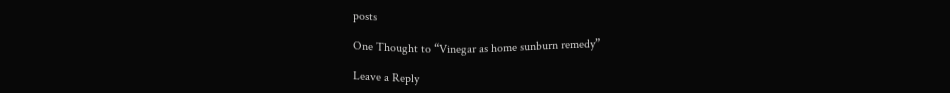posts

One Thought to “Vinegar as home sunburn remedy”

Leave a Reply